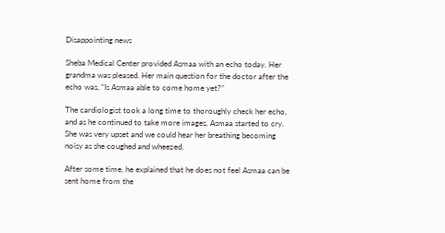Disappointing news

Sheba Medical Center provided Asmaa with an echo today. Her grandma was pleased. Her main question for the doctor after the echo was, “Is Asmaa able to come home yet?”

The cardiologist took a long time to thoroughly check her echo, and as he continued to take more images, Asmaa started to cry. She was very upset and we could hear her breathing becoming noisy as she coughed and wheezed.

After some time, he explained that he does not feel Asmaa can be sent home from the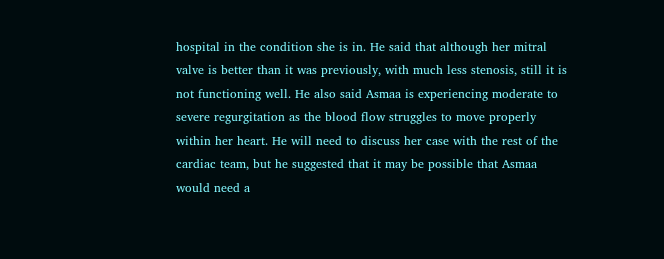hospital in the condition she is in. He said that although her mitral valve is better than it was previously, with much less stenosis, still it is not functioning well. He also said Asmaa is experiencing moderate to severe regurgitation as the blood flow struggles to move properly within her heart. He will need to discuss her case with the rest of the cardiac team, but he suggested that it may be possible that Asmaa would need a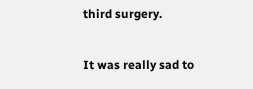third surgery.

It was really sad to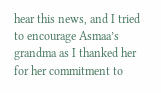hear this news, and I tried to encourage Asmaa’s grandma as I thanked her for her commitment to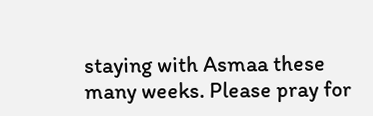staying with Asmaa these many weeks. Please pray for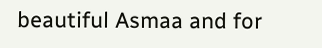beautiful Asmaa and for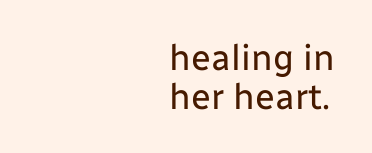healing in her heart.